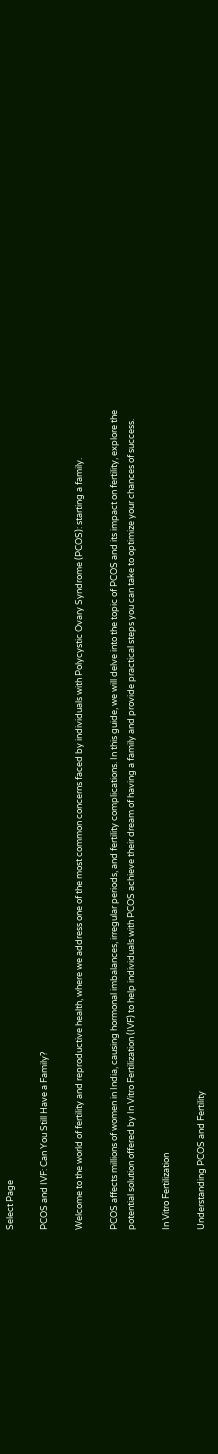Select Page

PCOS and IVF: Can You Still Have a Family?

Welcome to the world of fertility and reproductive health, where we address one of the most common concerns faced by individuals with Polycystic Ovary Syndrome (PCOS): starting a family.

PCOS affects millions of women in India, causing hormonal imbalances, irregular periods, and fertility complications. In this guide, we will delve into the topic of PCOS and its impact on fertility, explore the potential solution offered by In Vitro Fertilization (IVF) to help individuals with PCOS achieve their dream of having a family and provide practical steps you can take to optimize your chances of success.

In Vitro Fertilization

Understanding PCOS and Fertility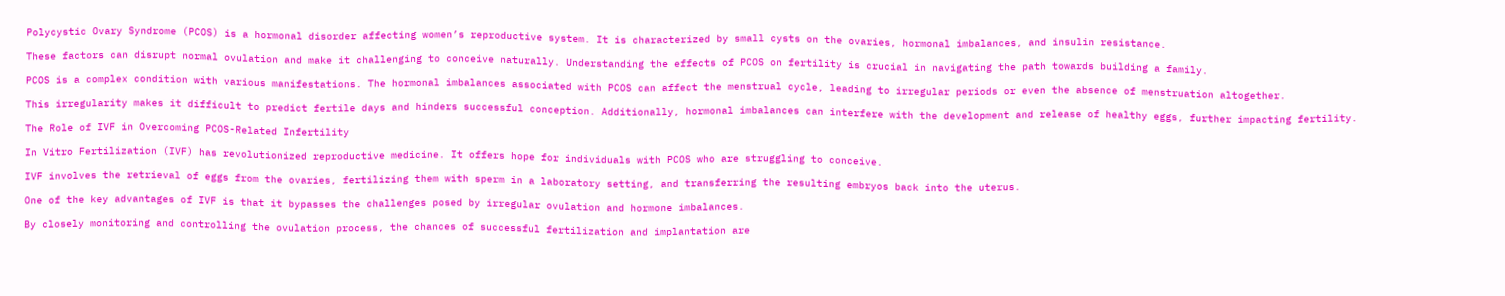Polycystic Ovary Syndrome (PCOS) is a hormonal disorder affecting women’s reproductive system. It is characterized by small cysts on the ovaries, hormonal imbalances, and insulin resistance.

These factors can disrupt normal ovulation and make it challenging to conceive naturally. Understanding the effects of PCOS on fertility is crucial in navigating the path towards building a family.

PCOS is a complex condition with various manifestations. The hormonal imbalances associated with PCOS can affect the menstrual cycle, leading to irregular periods or even the absence of menstruation altogether.

This irregularity makes it difficult to predict fertile days and hinders successful conception. Additionally, hormonal imbalances can interfere with the development and release of healthy eggs, further impacting fertility.

The Role of IVF in Overcoming PCOS-Related Infertility

In Vitro Fertilization (IVF) has revolutionized reproductive medicine. It offers hope for individuals with PCOS who are struggling to conceive.

IVF involves the retrieval of eggs from the ovaries, fertilizing them with sperm in a laboratory setting, and transferring the resulting embryos back into the uterus.

One of the key advantages of IVF is that it bypasses the challenges posed by irregular ovulation and hormone imbalances.

By closely monitoring and controlling the ovulation process, the chances of successful fertilization and implantation are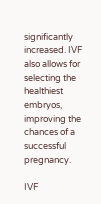significantly increased. IVF also allows for selecting the healthiest embryos, improving the chances of a successful pregnancy.

IVF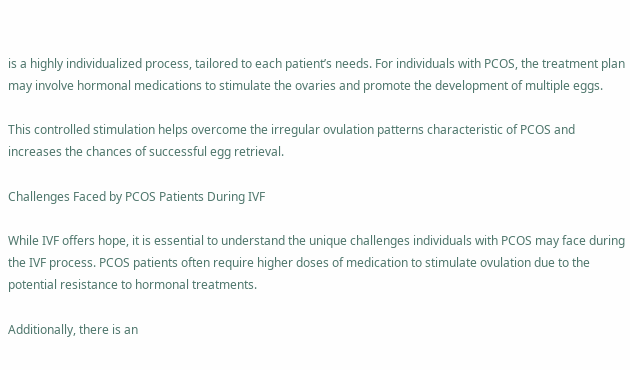is a highly individualized process, tailored to each patient’s needs. For individuals with PCOS, the treatment plan may involve hormonal medications to stimulate the ovaries and promote the development of multiple eggs.

This controlled stimulation helps overcome the irregular ovulation patterns characteristic of PCOS and increases the chances of successful egg retrieval.

Challenges Faced by PCOS Patients During IVF

While IVF offers hope, it is essential to understand the unique challenges individuals with PCOS may face during the IVF process. PCOS patients often require higher doses of medication to stimulate ovulation due to the potential resistance to hormonal treatments.

Additionally, there is an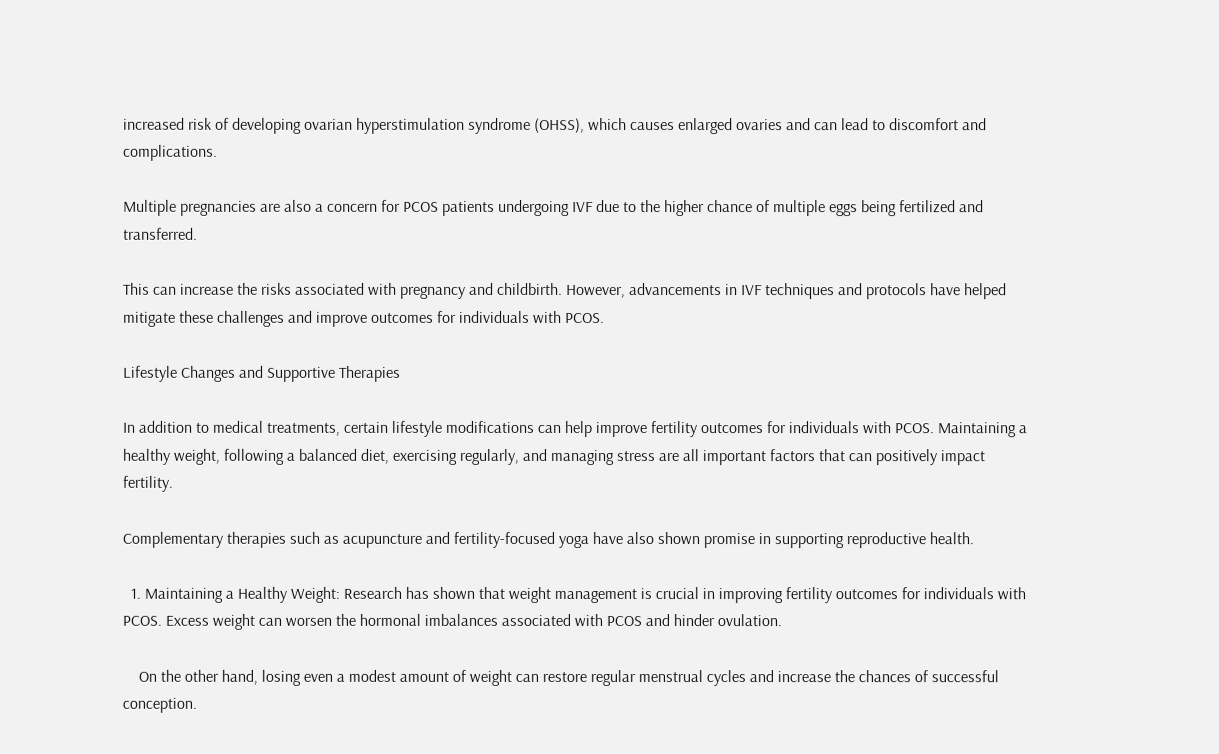increased risk of developing ovarian hyperstimulation syndrome (OHSS), which causes enlarged ovaries and can lead to discomfort and complications.

Multiple pregnancies are also a concern for PCOS patients undergoing IVF due to the higher chance of multiple eggs being fertilized and transferred.

This can increase the risks associated with pregnancy and childbirth. However, advancements in IVF techniques and protocols have helped mitigate these challenges and improve outcomes for individuals with PCOS.

Lifestyle Changes and Supportive Therapies

In addition to medical treatments, certain lifestyle modifications can help improve fertility outcomes for individuals with PCOS. Maintaining a healthy weight, following a balanced diet, exercising regularly, and managing stress are all important factors that can positively impact fertility.

Complementary therapies such as acupuncture and fertility-focused yoga have also shown promise in supporting reproductive health.

  1. Maintaining a Healthy Weight: Research has shown that weight management is crucial in improving fertility outcomes for individuals with PCOS. Excess weight can worsen the hormonal imbalances associated with PCOS and hinder ovulation.

    On the other hand, losing even a modest amount of weight can restore regular menstrual cycles and increase the chances of successful conception.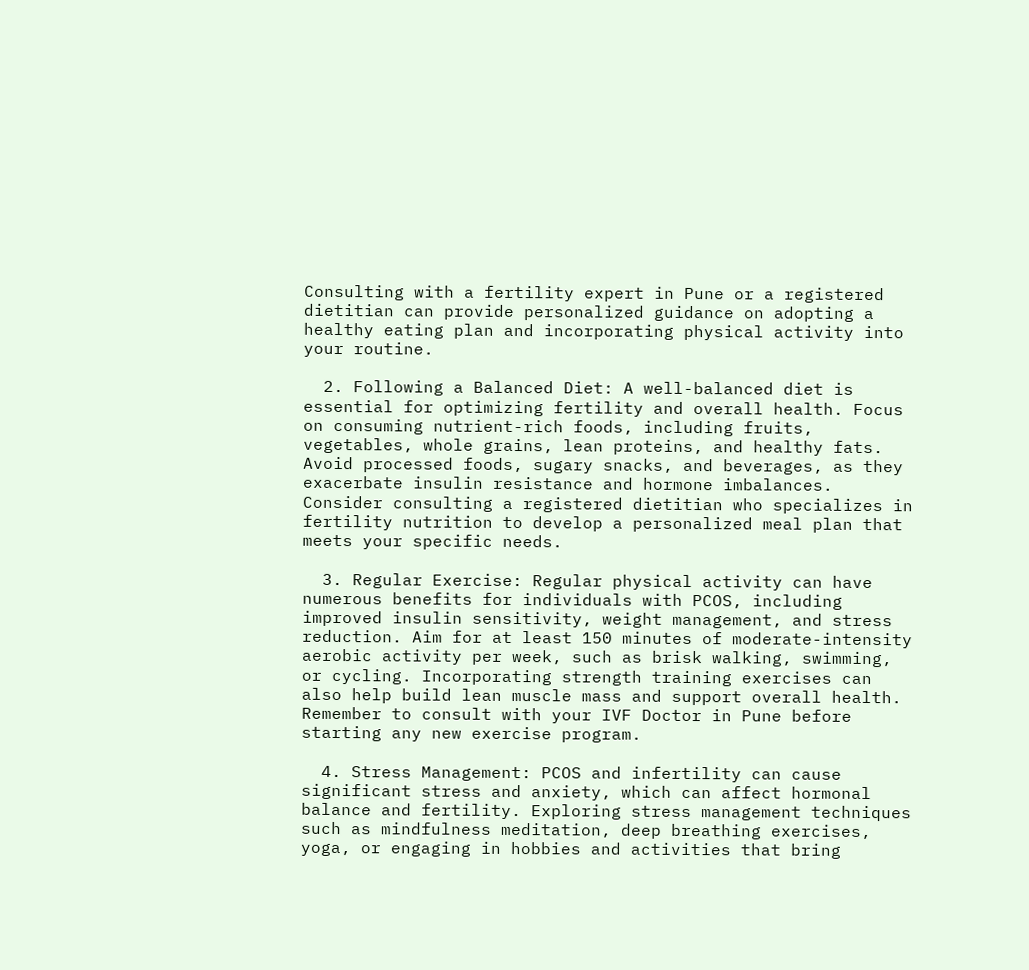Consulting with a fertility expert in Pune or a registered dietitian can provide personalized guidance on adopting a healthy eating plan and incorporating physical activity into your routine.

  2. Following a Balanced Diet: A well-balanced diet is essential for optimizing fertility and overall health. Focus on consuming nutrient-rich foods, including fruits, vegetables, whole grains, lean proteins, and healthy fats. Avoid processed foods, sugary snacks, and beverages, as they exacerbate insulin resistance and hormone imbalances. Consider consulting a registered dietitian who specializes in fertility nutrition to develop a personalized meal plan that meets your specific needs.

  3. Regular Exercise: Regular physical activity can have numerous benefits for individuals with PCOS, including improved insulin sensitivity, weight management, and stress reduction. Aim for at least 150 minutes of moderate-intensity aerobic activity per week, such as brisk walking, swimming, or cycling. Incorporating strength training exercises can also help build lean muscle mass and support overall health. Remember to consult with your IVF Doctor in Pune before starting any new exercise program.

  4. Stress Management: PCOS and infertility can cause significant stress and anxiety, which can affect hormonal balance and fertility. Exploring stress management techniques such as mindfulness meditation, deep breathing exercises, yoga, or engaging in hobbies and activities that bring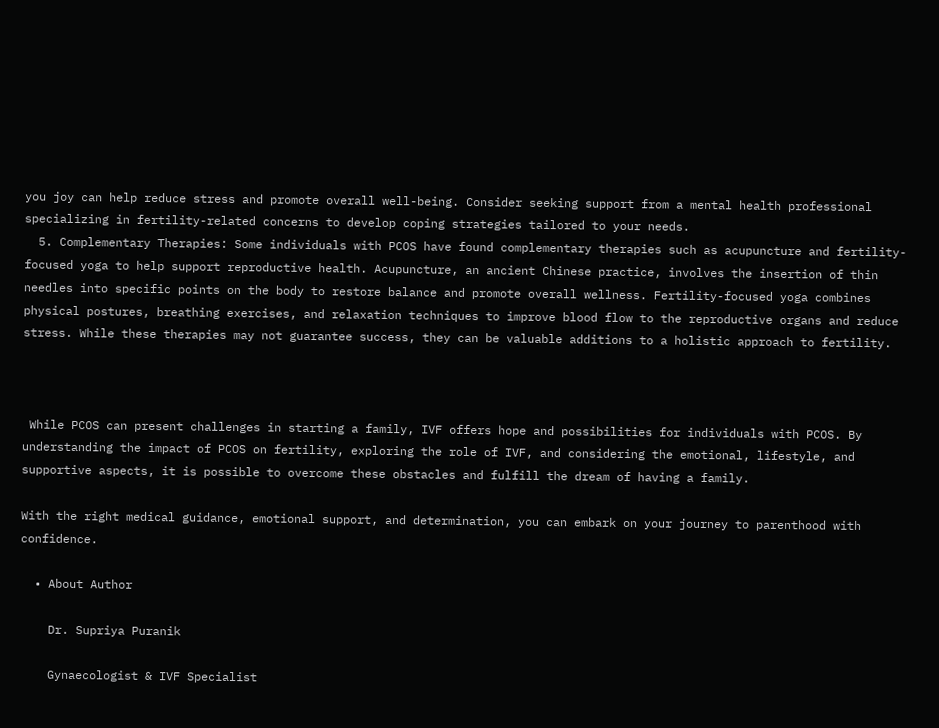you joy can help reduce stress and promote overall well-being. Consider seeking support from a mental health professional specializing in fertility-related concerns to develop coping strategies tailored to your needs.
  5. Complementary Therapies: Some individuals with PCOS have found complementary therapies such as acupuncture and fertility-focused yoga to help support reproductive health. Acupuncture, an ancient Chinese practice, involves the insertion of thin needles into specific points on the body to restore balance and promote overall wellness. Fertility-focused yoga combines physical postures, breathing exercises, and relaxation techniques to improve blood flow to the reproductive organs and reduce stress. While these therapies may not guarantee success, they can be valuable additions to a holistic approach to fertility.



 While PCOS can present challenges in starting a family, IVF offers hope and possibilities for individuals with PCOS. By understanding the impact of PCOS on fertility, exploring the role of IVF, and considering the emotional, lifestyle, and supportive aspects, it is possible to overcome these obstacles and fulfill the dream of having a family.

With the right medical guidance, emotional support, and determination, you can embark on your journey to parenthood with confidence.

  • About Author

    Dr. Supriya Puranik

    Gynaecologist & IVF Specialist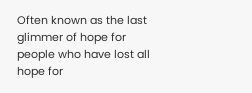Often known as the last glimmer of hope for people who have lost all hope for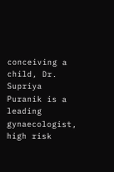conceiving a child, Dr. Supriya Puranik is a leading gynaecologist, high risk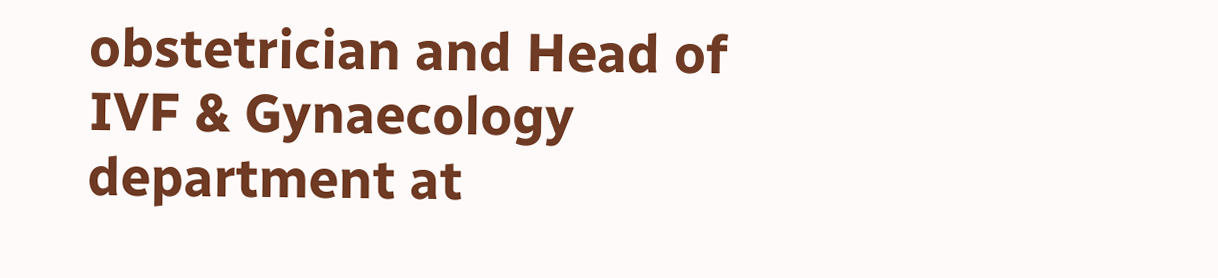obstetrician and Head of IVF & Gynaecology department at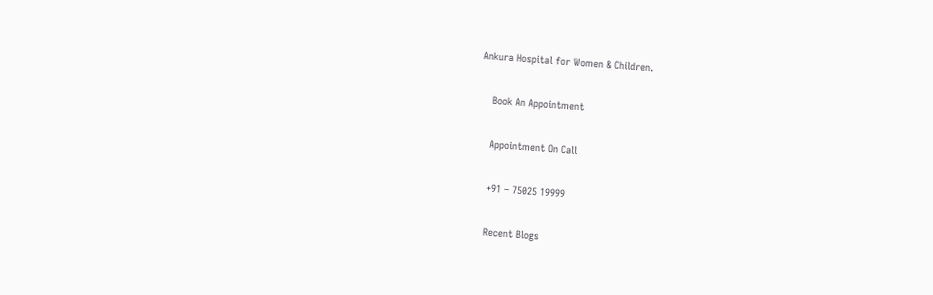Ankura Hospital for Women & Children.

    Book An Appointment

    Appointment On Call

    +91 – 75025 19999

    Recent Blogs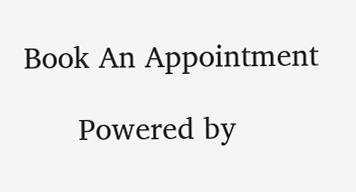Book An Appointment

      Powered by